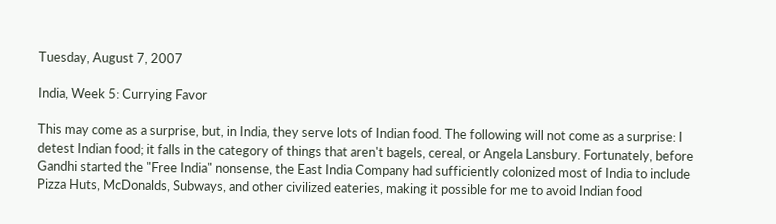Tuesday, August 7, 2007

India, Week 5: Currying Favor

This may come as a surprise, but, in India, they serve lots of Indian food. The following will not come as a surprise: I detest Indian food; it falls in the category of things that aren't bagels, cereal, or Angela Lansbury. Fortunately, before Gandhi started the "Free India" nonsense, the East India Company had sufficiently colonized most of India to include Pizza Huts, McDonalds, Subways, and other civilized eateries, making it possible for me to avoid Indian food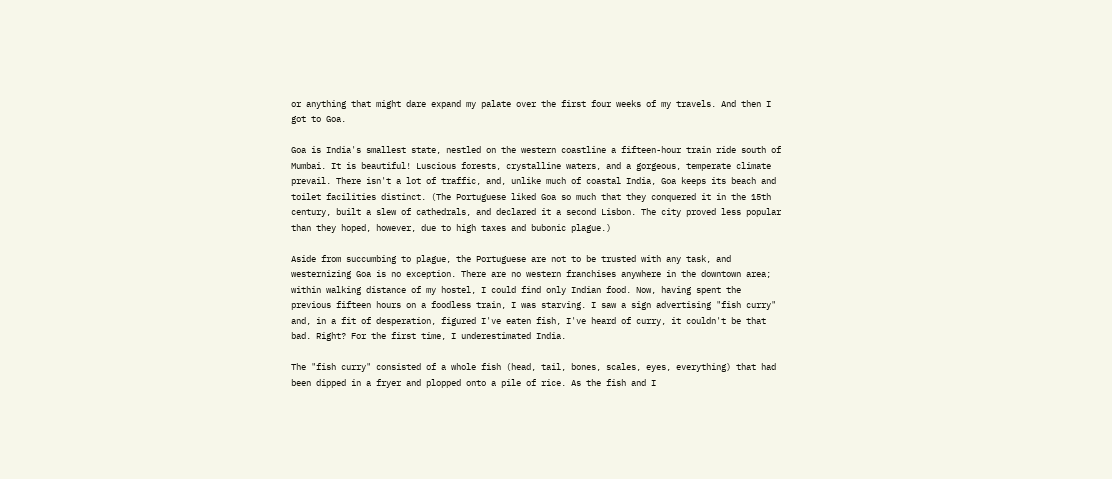or anything that might dare expand my palate over the first four weeks of my travels. And then I got to Goa.

Goa is India's smallest state, nestled on the western coastline a fifteen-hour train ride south of Mumbai. It is beautiful! Luscious forests, crystalline waters, and a gorgeous, temperate climate prevail. There isn't a lot of traffic, and, unlike much of coastal India, Goa keeps its beach and toilet facilities distinct. (The Portuguese liked Goa so much that they conquered it in the 15th century, built a slew of cathedrals, and declared it a second Lisbon. The city proved less popular than they hoped, however, due to high taxes and bubonic plague.)

Aside from succumbing to plague, the Portuguese are not to be trusted with any task, and westernizing Goa is no exception. There are no western franchises anywhere in the downtown area; within walking distance of my hostel, I could find only Indian food. Now, having spent the previous fifteen hours on a foodless train, I was starving. I saw a sign advertising "fish curry" and, in a fit of desperation, figured I've eaten fish, I've heard of curry, it couldn't be that bad. Right? For the first time, I underestimated India.

The "fish curry" consisted of a whole fish (head, tail, bones, scales, eyes, everything) that had been dipped in a fryer and plopped onto a pile of rice. As the fish and I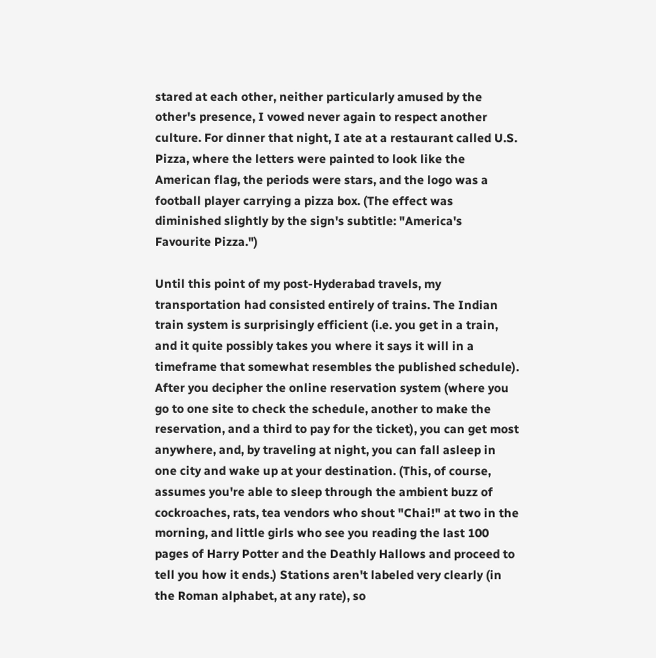stared at each other, neither particularly amused by the other's presence, I vowed never again to respect another culture. For dinner that night, I ate at a restaurant called U.S. Pizza, where the letters were painted to look like the American flag, the periods were stars, and the logo was a football player carrying a pizza box. (The effect was diminished slightly by the sign's subtitle: "America's Favourite Pizza.")

Until this point of my post-Hyderabad travels, my transportation had consisted entirely of trains. The Indian train system is surprisingly efficient (i.e. you get in a train, and it quite possibly takes you where it says it will in a timeframe that somewhat resembles the published schedule). After you decipher the online reservation system (where you go to one site to check the schedule, another to make the reservation, and a third to pay for the ticket), you can get most anywhere, and, by traveling at night, you can fall asleep in one city and wake up at your destination. (This, of course, assumes you're able to sleep through the ambient buzz of cockroaches, rats, tea vendors who shout "Chai!" at two in the morning, and little girls who see you reading the last 100 pages of Harry Potter and the Deathly Hallows and proceed to tell you how it ends.) Stations aren't labeled very clearly (in the Roman alphabet, at any rate), so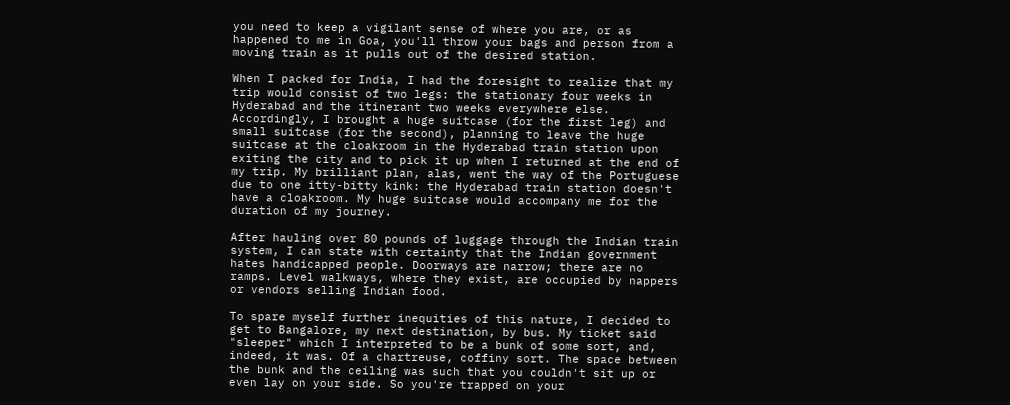you need to keep a vigilant sense of where you are, or as happened to me in Goa, you'll throw your bags and person from a moving train as it pulls out of the desired station.

When I packed for India, I had the foresight to realize that my trip would consist of two legs: the stationary four weeks in Hyderabad and the itinerant two weeks everywhere else. Accordingly, I brought a huge suitcase (for the first leg) and small suitcase (for the second), planning to leave the huge suitcase at the cloakroom in the Hyderabad train station upon exiting the city and to pick it up when I returned at the end of my trip. My brilliant plan, alas, went the way of the Portuguese due to one itty-bitty kink: the Hyderabad train station doesn't have a cloakroom. My huge suitcase would accompany me for the duration of my journey.

After hauling over 80 pounds of luggage through the Indian train system, I can state with certainty that the Indian government hates handicapped people. Doorways are narrow; there are no ramps. Level walkways, where they exist, are occupied by nappers or vendors selling Indian food.

To spare myself further inequities of this nature, I decided to get to Bangalore, my next destination, by bus. My ticket said "sleeper" which I interpreted to be a bunk of some sort, and, indeed, it was. Of a chartreuse, coffiny sort. The space between the bunk and the ceiling was such that you couldn't sit up or even lay on your side. So you're trapped on your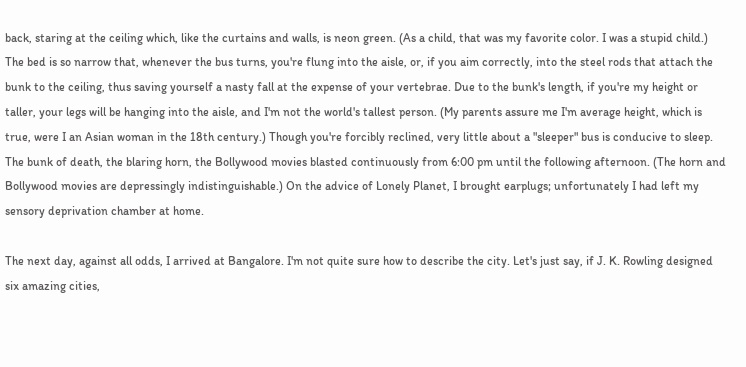back, staring at the ceiling which, like the curtains and walls, is neon green. (As a child, that was my favorite color. I was a stupid child.) The bed is so narrow that, whenever the bus turns, you're flung into the aisle, or, if you aim correctly, into the steel rods that attach the bunk to the ceiling, thus saving yourself a nasty fall at the expense of your vertebrae. Due to the bunk's length, if you're my height or taller, your legs will be hanging into the aisle, and I'm not the world's tallest person. (My parents assure me I'm average height, which is true, were I an Asian woman in the 18th century.) Though you're forcibly reclined, very little about a "sleeper" bus is conducive to sleep. The bunk of death, the blaring horn, the Bollywood movies blasted continuously from 6:00 pm until the following afternoon. (The horn and Bollywood movies are depressingly indistinguishable.) On the advice of Lonely Planet, I brought earplugs; unfortunately I had left my sensory deprivation chamber at home.

The next day, against all odds, I arrived at Bangalore. I'm not quite sure how to describe the city. Let's just say, if J. K. Rowling designed six amazing cities,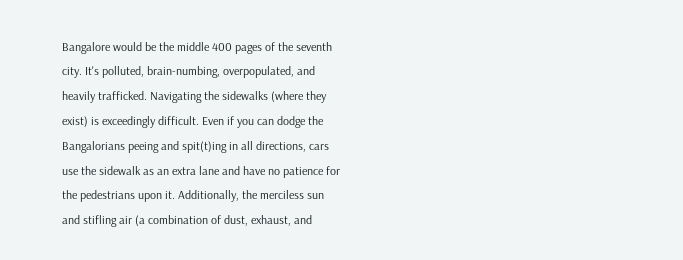Bangalore would be the middle 400 pages of the seventh city. It's polluted, brain-numbing, overpopulated, and heavily trafficked. Navigating the sidewalks (where they exist) is exceedingly difficult. Even if you can dodge the Bangalorians peeing and spit(t)ing in all directions, cars use the sidewalk as an extra lane and have no patience for the pedestrians upon it. Additionally, the merciless sun and stifling air (a combination of dust, exhaust, and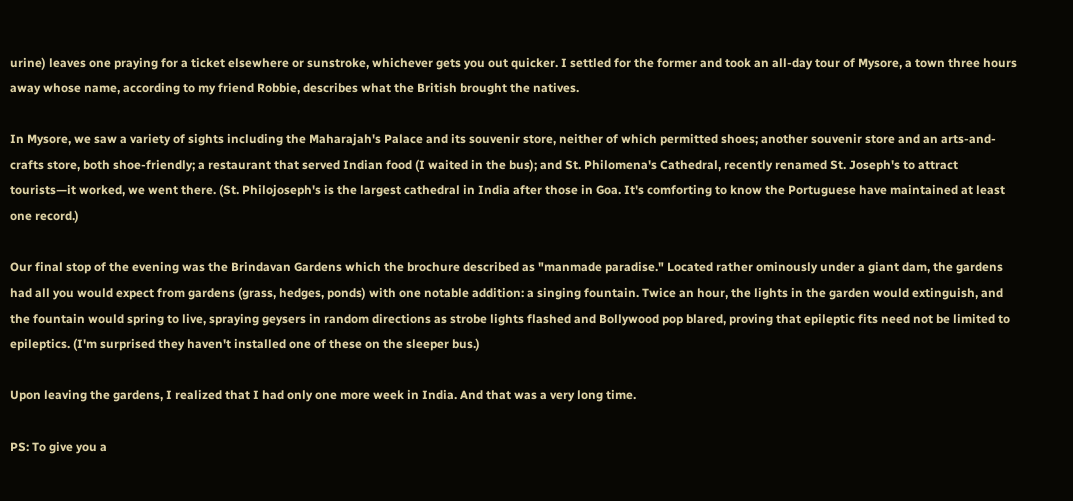urine) leaves one praying for a ticket elsewhere or sunstroke, whichever gets you out quicker. I settled for the former and took an all-day tour of Mysore, a town three hours away whose name, according to my friend Robbie, describes what the British brought the natives.

In Mysore, we saw a variety of sights including the Maharajah's Palace and its souvenir store, neither of which permitted shoes; another souvenir store and an arts-and-crafts store, both shoe-friendly; a restaurant that served Indian food (I waited in the bus); and St. Philomena's Cathedral, recently renamed St. Joseph's to attract tourists—it worked, we went there. (St. Philojoseph's is the largest cathedral in India after those in Goa. It's comforting to know the Portuguese have maintained at least one record.)

Our final stop of the evening was the Brindavan Gardens which the brochure described as "manmade paradise." Located rather ominously under a giant dam, the gardens had all you would expect from gardens (grass, hedges, ponds) with one notable addition: a singing fountain. Twice an hour, the lights in the garden would extinguish, and the fountain would spring to live, spraying geysers in random directions as strobe lights flashed and Bollywood pop blared, proving that epileptic fits need not be limited to epileptics. (I'm surprised they haven't installed one of these on the sleeper bus.)

Upon leaving the gardens, I realized that I had only one more week in India. And that was a very long time.

PS: To give you a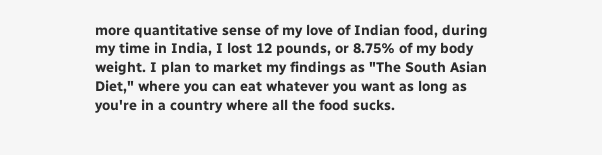more quantitative sense of my love of Indian food, during my time in India, I lost 12 pounds, or 8.75% of my body weight. I plan to market my findings as "The South Asian Diet," where you can eat whatever you want as long as you're in a country where all the food sucks.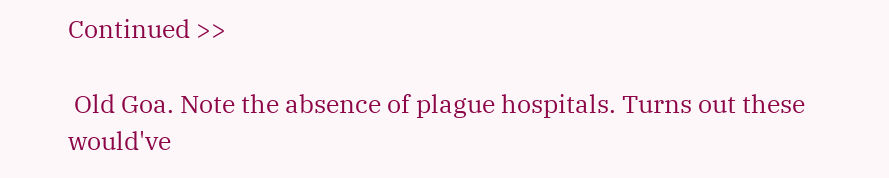Continued >>

 Old Goa. Note the absence of plague hospitals. Turns out these would've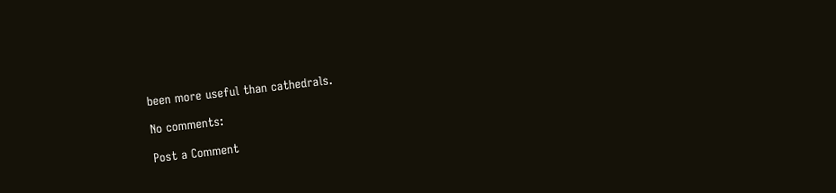been more useful than cathedrals.

No comments:

Post a Comment